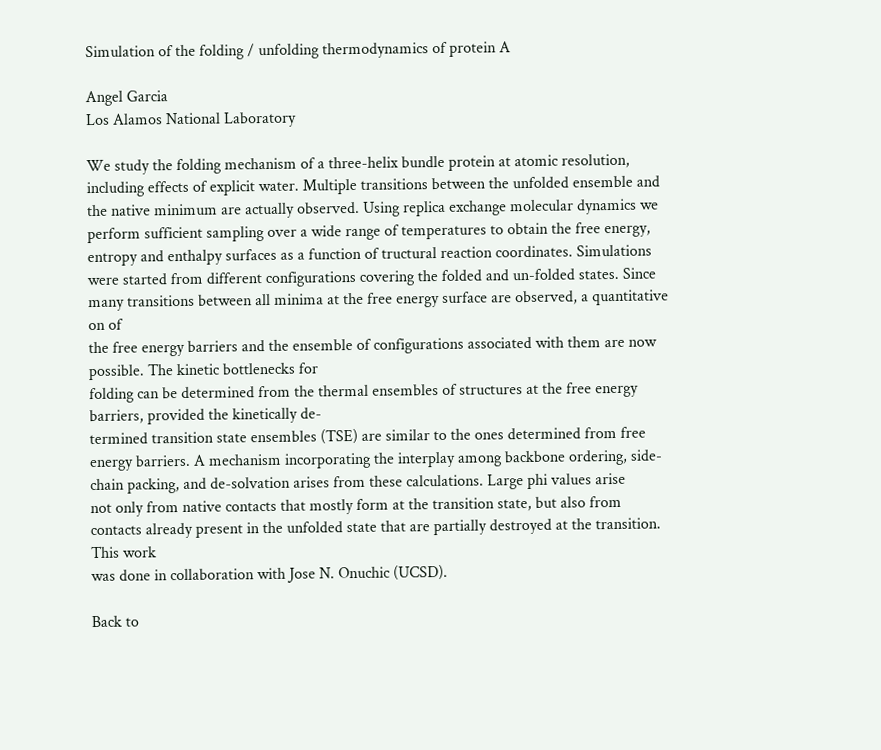Simulation of the folding / unfolding thermodynamics of protein A

Angel Garcia
Los Alamos National Laboratory

We study the folding mechanism of a three-helix bundle protein at atomic resolution, including effects of explicit water. Multiple transitions between the unfolded ensemble and the native minimum are actually observed. Using replica exchange molecular dynamics we perform sufficient sampling over a wide range of temperatures to obtain the free energy, entropy and enthalpy surfaces as a function of tructural reaction coordinates. Simulations were started from different configurations covering the folded and un-folded states. Since many transitions between all minima at the free energy surface are observed, a quantitative on of
the free energy barriers and the ensemble of configurations associated with them are now possible. The kinetic bottlenecks for
folding can be determined from the thermal ensembles of structures at the free energy barriers, provided the kinetically de-
termined transition state ensembles (TSE) are similar to the ones determined from free energy barriers. A mechanism incorporating the interplay among backbone ordering, side-chain packing, and de-solvation arises from these calculations. Large phi values arise
not only from native contacts that mostly form at the transition state, but also from contacts already present in the unfolded state that are partially destroyed at the transition. This work
was done in collaboration with Jose N. Onuchic (UCSD).

Back to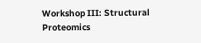Workshop III: Structural Proteomics